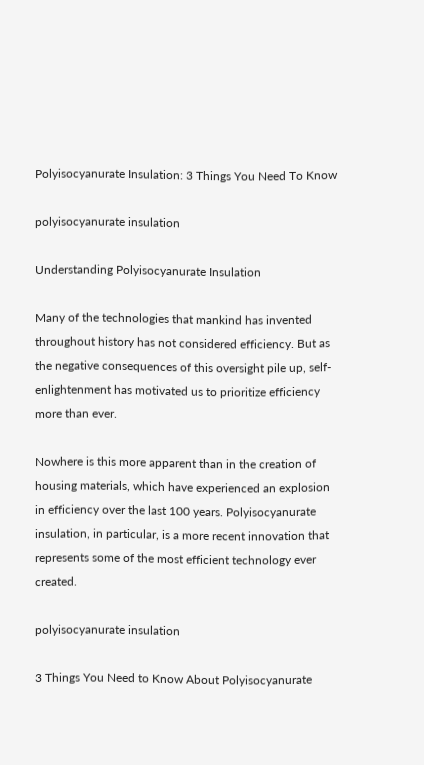Polyisocyanurate Insulation: 3 Things You Need To Know

polyisocyanurate insulation

Understanding Polyisocyanurate Insulation

Many of the technologies that mankind has invented throughout history has not considered efficiency. But as the negative consequences of this oversight pile up, self-enlightenment has motivated us to prioritize efficiency more than ever.

Nowhere is this more apparent than in the creation of housing materials, which have experienced an explosion in efficiency over the last 100 years. Polyisocyanurate insulation, in particular, is a more recent innovation that represents some of the most efficient technology ever created.

polyisocyanurate insulation

3 Things You Need to Know About Polyisocyanurate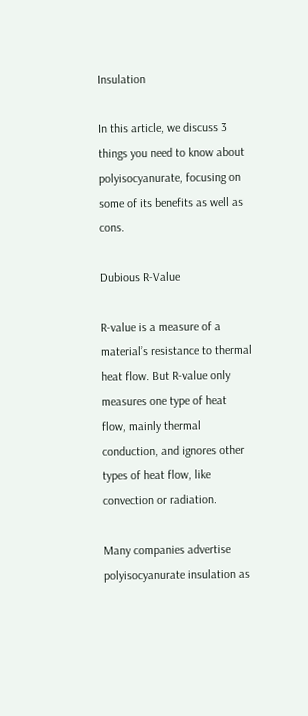Insulation

In this article, we discuss 3 things you need to know about polyisocyanurate, focusing on some of its benefits as well as cons.

Dubious R-Value

R-value is a measure of a material’s resistance to thermal heat flow. But R-value only measures one type of heat flow, mainly thermal conduction, and ignores other types of heat flow, like convection or radiation.

Many companies advertise polyisocyanurate insulation as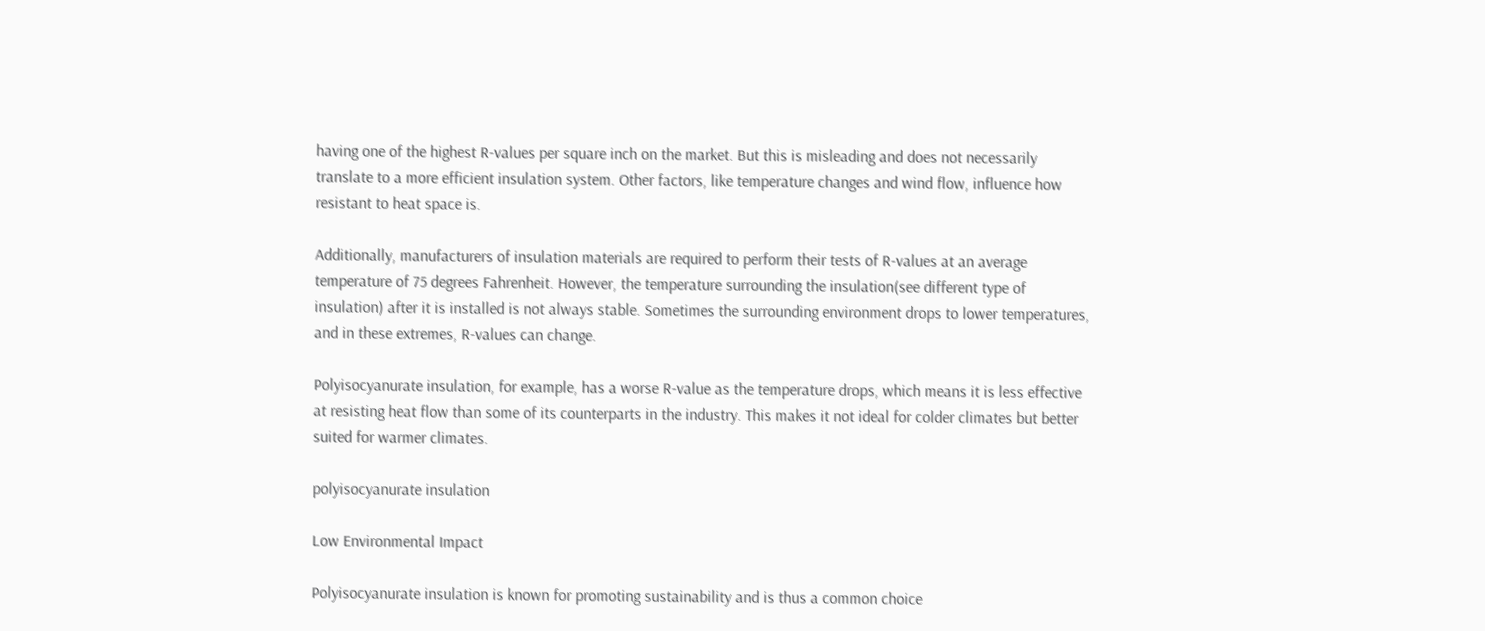having one of the highest R-values per square inch on the market. But this is misleading and does not necessarily translate to a more efficient insulation system. Other factors, like temperature changes and wind flow, influence how resistant to heat space is.

Additionally, manufacturers of insulation materials are required to perform their tests of R-values at an average temperature of 75 degrees Fahrenheit. However, the temperature surrounding the insulation(see different type of insulation) after it is installed is not always stable. Sometimes the surrounding environment drops to lower temperatures, and in these extremes, R-values can change.

Polyisocyanurate insulation, for example, has a worse R-value as the temperature drops, which means it is less effective at resisting heat flow than some of its counterparts in the industry. This makes it not ideal for colder climates but better suited for warmer climates.

polyisocyanurate insulation

Low Environmental Impact

Polyisocyanurate insulation is known for promoting sustainability and is thus a common choice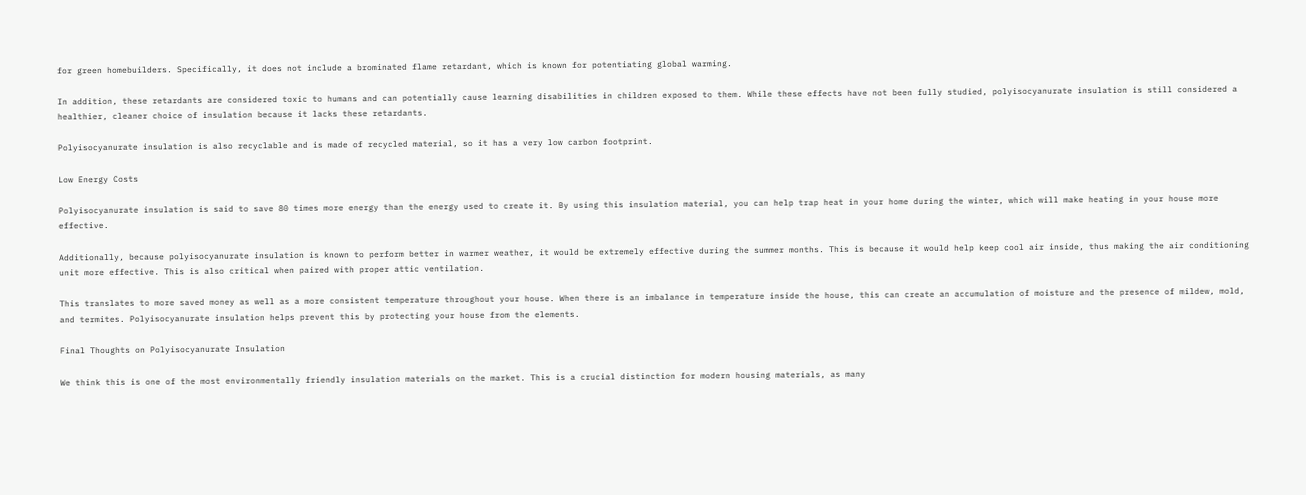for green homebuilders. Specifically, it does not include a brominated flame retardant, which is known for potentiating global warming.

In addition, these retardants are considered toxic to humans and can potentially cause learning disabilities in children exposed to them. While these effects have not been fully studied, polyisocyanurate insulation is still considered a healthier, cleaner choice of insulation because it lacks these retardants.

Polyisocyanurate insulation is also recyclable and is made of recycled material, so it has a very low carbon footprint.

Low Energy Costs

Polyisocyanurate insulation is said to save 80 times more energy than the energy used to create it. By using this insulation material, you can help trap heat in your home during the winter, which will make heating in your house more effective.

Additionally, because polyisocyanurate insulation is known to perform better in warmer weather, it would be extremely effective during the summer months. This is because it would help keep cool air inside, thus making the air conditioning unit more effective. This is also critical when paired with proper attic ventilation.

This translates to more saved money as well as a more consistent temperature throughout your house. When there is an imbalance in temperature inside the house, this can create an accumulation of moisture and the presence of mildew, mold, and termites. Polyisocyanurate insulation helps prevent this by protecting your house from the elements.

Final Thoughts on Polyisocyanurate Insulation

We think this is one of the most environmentally friendly insulation materials on the market. This is a crucial distinction for modern housing materials, as many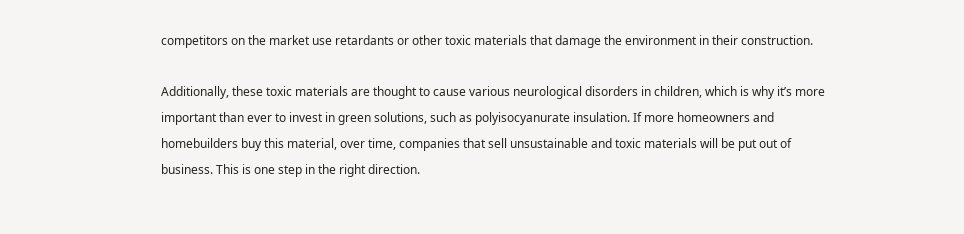competitors on the market use retardants or other toxic materials that damage the environment in their construction.

Additionally, these toxic materials are thought to cause various neurological disorders in children, which is why it’s more important than ever to invest in green solutions, such as polyisocyanurate insulation. If more homeowners and homebuilders buy this material, over time, companies that sell unsustainable and toxic materials will be put out of business. This is one step in the right direction.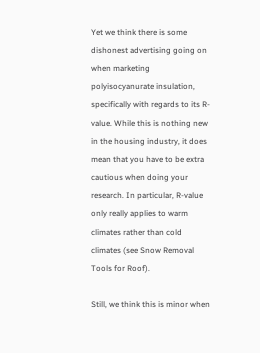Yet we think there is some dishonest advertising going on when marketing polyisocyanurate insulation, specifically with regards to its R-value. While this is nothing new in the housing industry, it does mean that you have to be extra cautious when doing your research. In particular, R-value only really applies to warm climates rather than cold climates (see Snow Removal Tools for Roof).

Still, we think this is minor when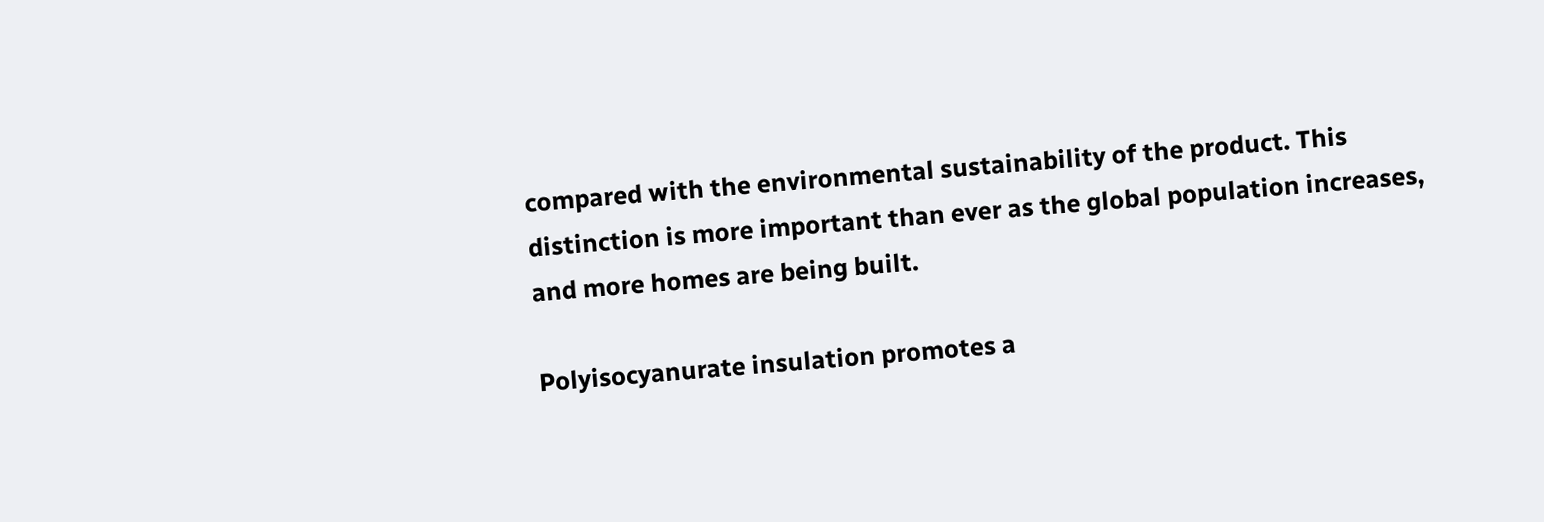compared with the environmental sustainability of the product. This distinction is more important than ever as the global population increases, and more homes are being built.

Polyisocyanurate insulation promotes a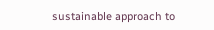sustainable approach to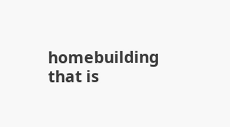homebuilding that is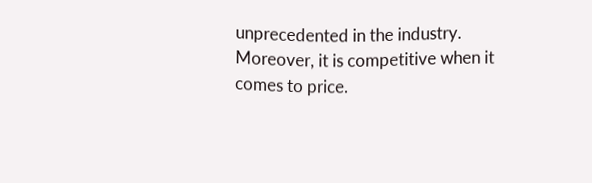unprecedented in the industry. Moreover, it is competitive when it comes to price.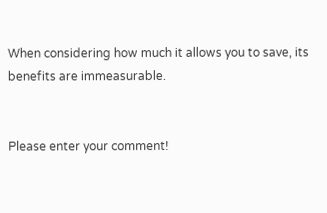When considering how much it allows you to save, its benefits are immeasurable.


Please enter your comment!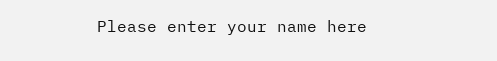Please enter your name here